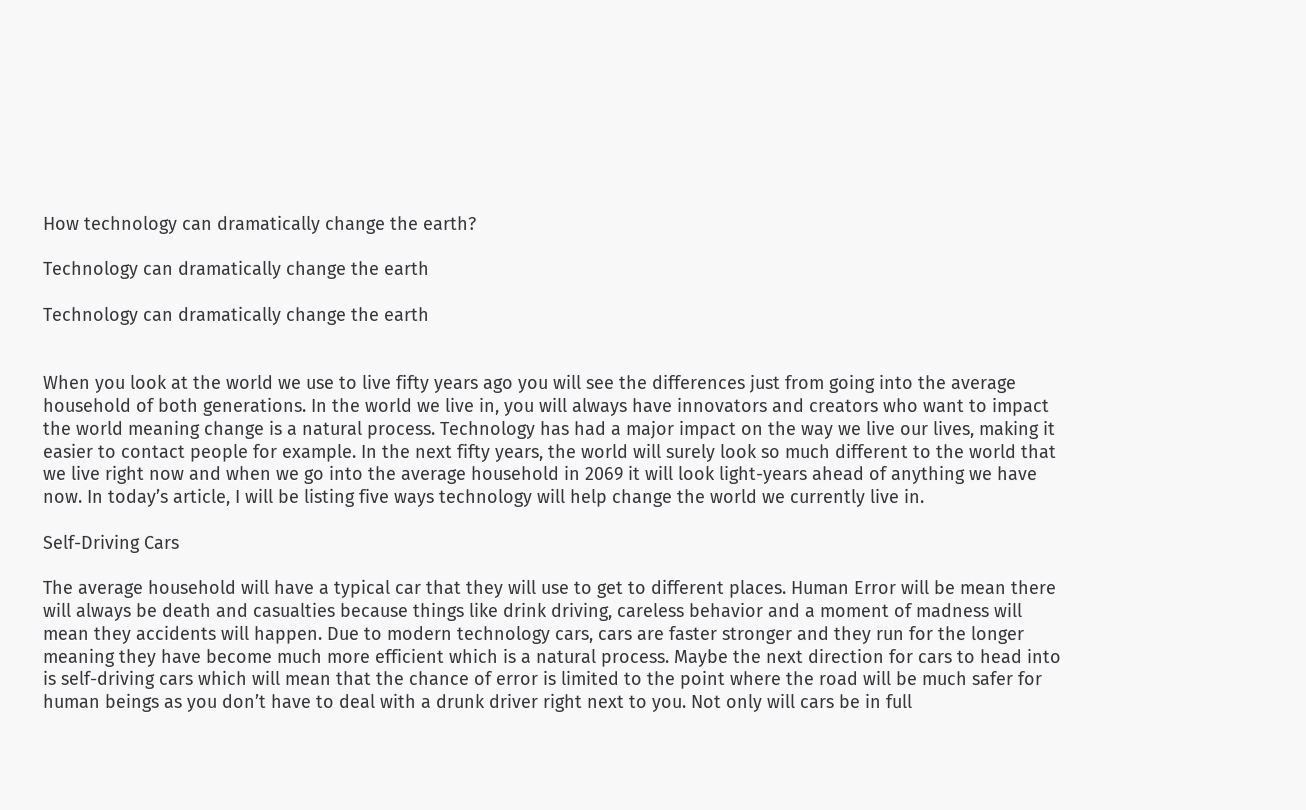How technology can dramatically change the earth?

Technology can dramatically change the earth

Technology can dramatically change the earth


When you look at the world we use to live fifty years ago you will see the differences just from going into the average household of both generations. In the world we live in, you will always have innovators and creators who want to impact the world meaning change is a natural process. Technology has had a major impact on the way we live our lives, making it easier to contact people for example. In the next fifty years, the world will surely look so much different to the world that we live right now and when we go into the average household in 2069 it will look light-years ahead of anything we have now. In today’s article, I will be listing five ways technology will help change the world we currently live in.

Self-Driving Cars

The average household will have a typical car that they will use to get to different places. Human Error will be mean there will always be death and casualties because things like drink driving, careless behavior and a moment of madness will mean they accidents will happen. Due to modern technology cars, cars are faster stronger and they run for the longer meaning they have become much more efficient which is a natural process. Maybe the next direction for cars to head into is self-driving cars which will mean that the chance of error is limited to the point where the road will be much safer for human beings as you don’t have to deal with a drunk driver right next to you. Not only will cars be in full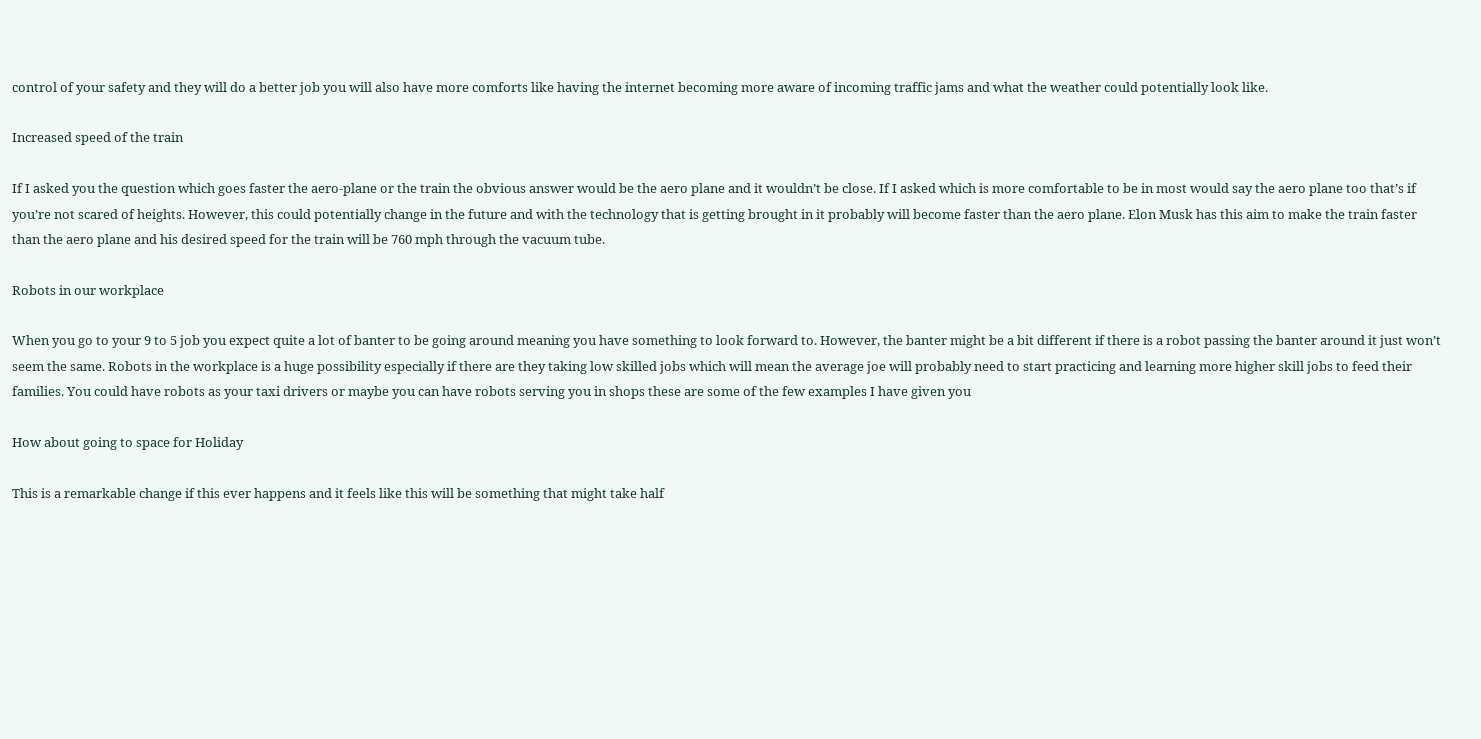control of your safety and they will do a better job you will also have more comforts like having the internet becoming more aware of incoming traffic jams and what the weather could potentially look like.

Increased speed of the train

If I asked you the question which goes faster the aero-plane or the train the obvious answer would be the aero plane and it wouldn’t be close. If I asked which is more comfortable to be in most would say the aero plane too that’s if you’re not scared of heights. However, this could potentially change in the future and with the technology that is getting brought in it probably will become faster than the aero plane. Elon Musk has this aim to make the train faster than the aero plane and his desired speed for the train will be 760 mph through the vacuum tube.

Robots in our workplace

When you go to your 9 to 5 job you expect quite a lot of banter to be going around meaning you have something to look forward to. However, the banter might be a bit different if there is a robot passing the banter around it just won’t seem the same. Robots in the workplace is a huge possibility especially if there are they taking low skilled jobs which will mean the average joe will probably need to start practicing and learning more higher skill jobs to feed their families. You could have robots as your taxi drivers or maybe you can have robots serving you in shops these are some of the few examples I have given you

How about going to space for Holiday

This is a remarkable change if this ever happens and it feels like this will be something that might take half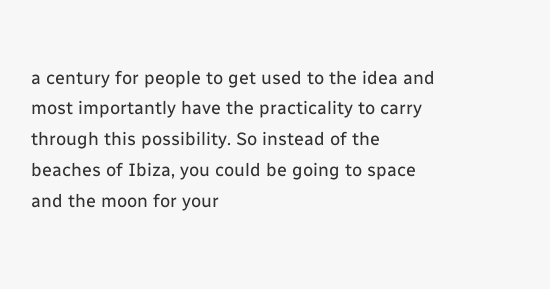a century for people to get used to the idea and most importantly have the practicality to carry through this possibility. So instead of the beaches of Ibiza, you could be going to space and the moon for your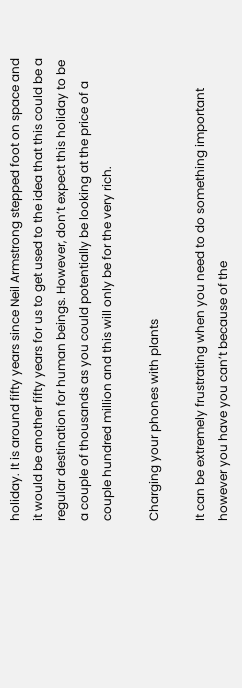holiday. It is around fifty years since Neil Armstrong stepped foot on space and it would be another fifty years for us to get used to the idea that this could be a regular destination for human beings. However, don’t expect this holiday to be a couple of thousands as you could potentially be looking at the price of a couple hundred million and this will only be for the very rich.

Charging your phones with plants

It can be extremely frustrating when you need to do something important however you have you can’t because of the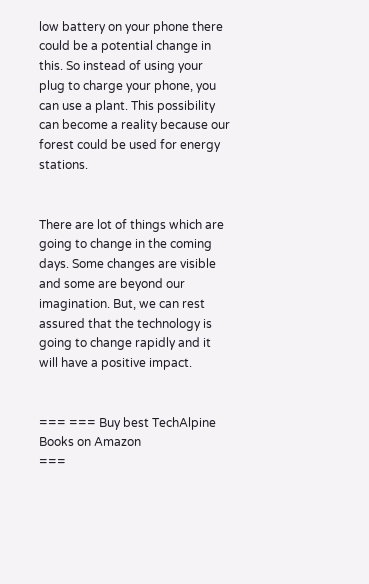low battery on your phone there could be a potential change in this. So instead of using your plug to charge your phone, you can use a plant. This possibility can become a reality because our forest could be used for energy stations.


There are lot of things which are going to change in the coming days. Some changes are visible and some are beyond our imagination. But, we can rest assured that the technology is going to change rapidly and it will have a positive impact.


=== === Buy best TechAlpine Books on Amazon
===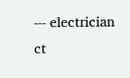--- electrician ct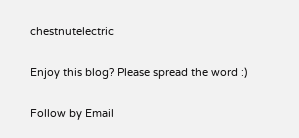chestnutelectric

Enjoy this blog? Please spread the word :)

Follow by Email